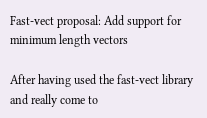Fast-vect proposal: Add support for minimum length vectors

After having used the fast-vect library and really come to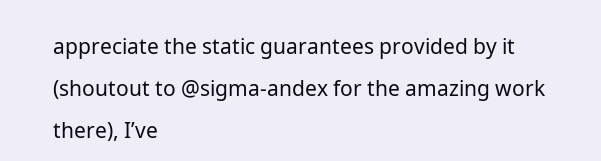appreciate the static guarantees provided by it (shoutout to @sigma-andex for the amazing work there), I’ve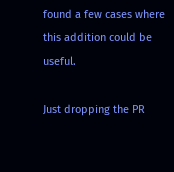found a few cases where this addition could be useful.

Just dropping the PR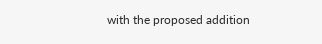with the proposed addition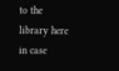to the library here in case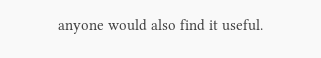anyone would also find it useful.